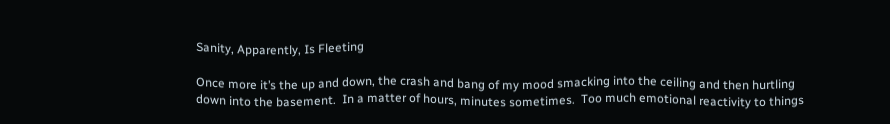Sanity, Apparently, Is Fleeting

Once more it’s the up and down, the crash and bang of my mood smacking into the ceiling and then hurtling down into the basement.  In a matter of hours, minutes sometimes.  Too much emotional reactivity to things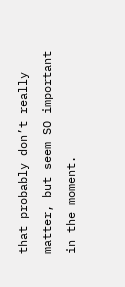that probably don’t really matter, but seem SO important in the moment.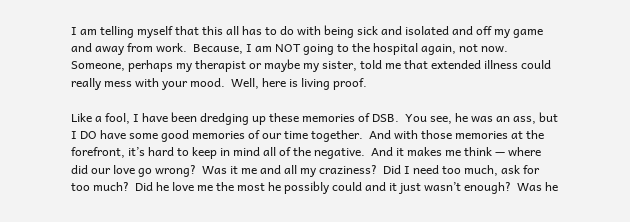I am telling myself that this all has to do with being sick and isolated and off my game and away from work.  Because, I am NOT going to the hospital again, not now.  Someone, perhaps my therapist or maybe my sister, told me that extended illness could really mess with your mood.  Well, here is living proof.

Like a fool, I have been dredging up these memories of DSB.  You see, he was an ass, but I DO have some good memories of our time together.  And with those memories at the forefront, it’s hard to keep in mind all of the negative.  And it makes me think — where did our love go wrong?  Was it me and all my craziness?  Did I need too much, ask for too much?  Did he love me the most he possibly could and it just wasn’t enough?  Was he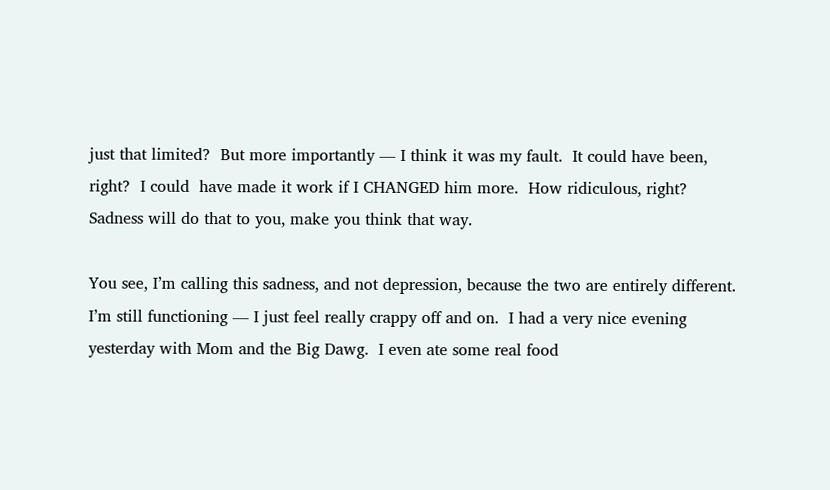just that limited?  But more importantly — I think it was my fault.  It could have been, right?  I could  have made it work if I CHANGED him more.  How ridiculous, right?  Sadness will do that to you, make you think that way.

You see, I’m calling this sadness, and not depression, because the two are entirely different.  I’m still functioning — I just feel really crappy off and on.  I had a very nice evening yesterday with Mom and the Big Dawg.  I even ate some real food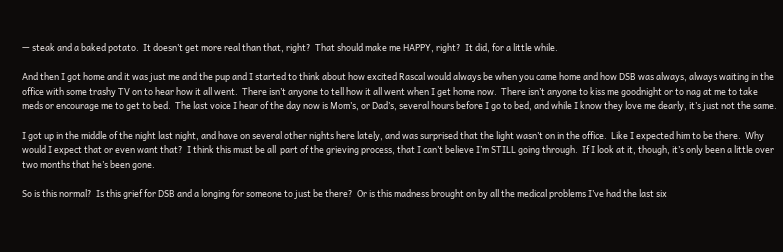— steak and a baked potato.  It doesn’t get more real than that, right?  That should make me HAPPY, right?  It did, for a little while.

And then I got home and it was just me and the pup and I started to think about how excited Rascal would always be when you came home and how DSB was always, always waiting in the office with some trashy TV on to hear how it all went.  There isn’t anyone to tell how it all went when I get home now.  There isn’t anyone to kiss me goodnight or to nag at me to take meds or encourage me to get to bed.  The last voice I hear of the day now is Mom’s, or Dad’s, several hours before I go to bed, and while I know they love me dearly, it’s just not the same.

I got up in the middle of the night last night, and have on several other nights here lately, and was surprised that the light wasn’t on in the office.  Like I expected him to be there.  Why would I expect that or even want that?  I think this must be all  part of the grieving process, that I can’t believe I’m STILL going through.  If I look at it, though, it’s only been a little over two months that he’s been gone.

So is this normal?  Is this grief for DSB and a longing for someone to just be there?  Or is this madness brought on by all the medical problems I’ve had the last six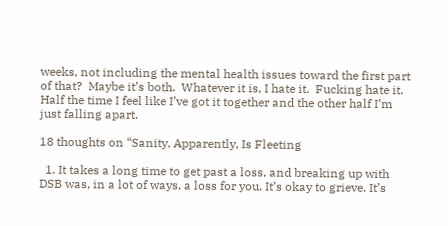weeks, not including the mental health issues toward the first part of that?  Maybe it’s both.  Whatever it is, I hate it.  Fucking hate it.  Half the time I feel like I’ve got it together and the other half I’m just falling apart.

18 thoughts on “Sanity, Apparently, Is Fleeting

  1. It takes a long time to get past a loss, and breaking up with DSB was, in a lot of ways, a loss for you. It’s okay to grieve. It’s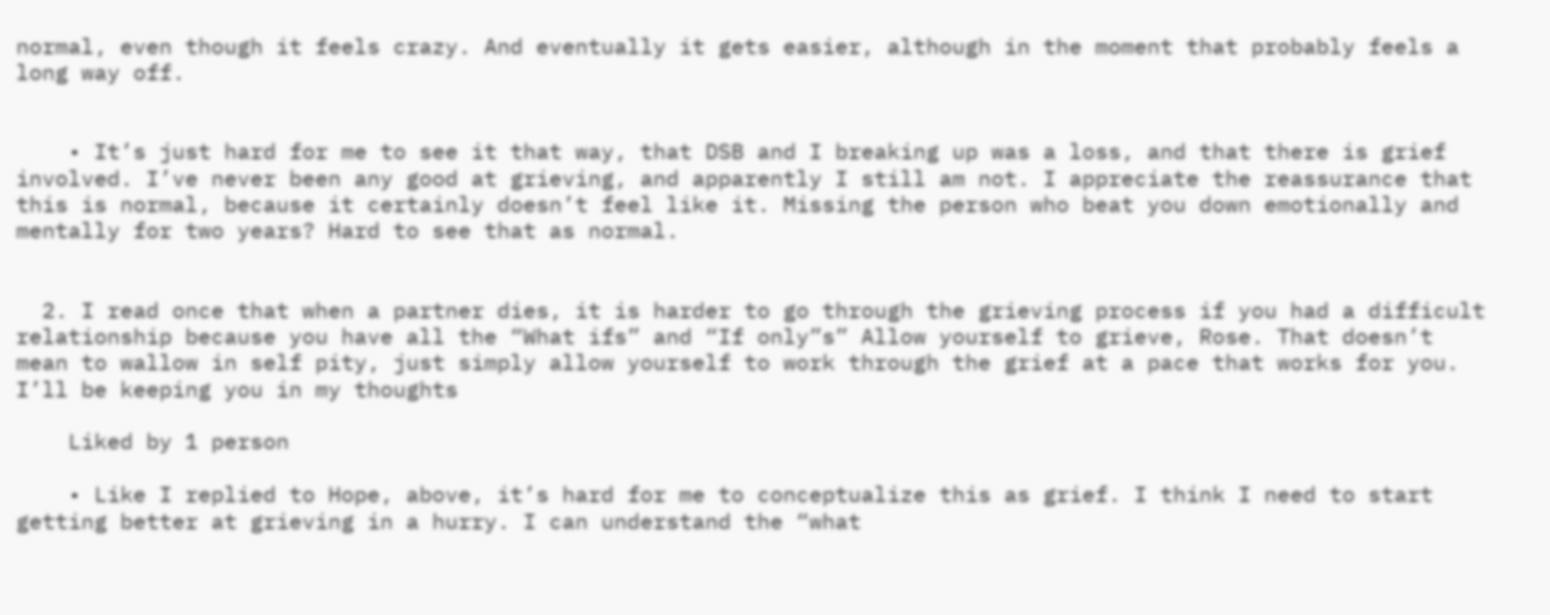normal, even though it feels crazy. And eventually it gets easier, although in the moment that probably feels a long way off.


    • It’s just hard for me to see it that way, that DSB and I breaking up was a loss, and that there is grief involved. I’ve never been any good at grieving, and apparently I still am not. I appreciate the reassurance that this is normal, because it certainly doesn’t feel like it. Missing the person who beat you down emotionally and mentally for two years? Hard to see that as normal.


  2. I read once that when a partner dies, it is harder to go through the grieving process if you had a difficult relationship because you have all the “What ifs” and “If only”s” Allow yourself to grieve, Rose. That doesn’t mean to wallow in self pity, just simply allow yourself to work through the grief at a pace that works for you. I’ll be keeping you in my thoughts

    Liked by 1 person

    • Like I replied to Hope, above, it’s hard for me to conceptualize this as grief. I think I need to start getting better at grieving in a hurry. I can understand the “what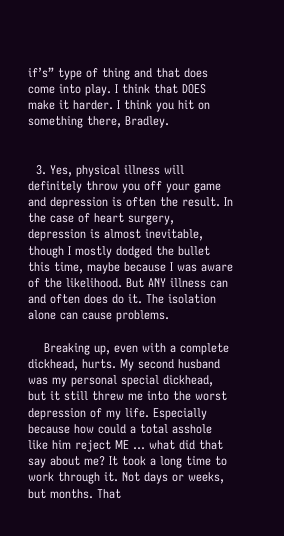if’s” type of thing and that does come into play. I think that DOES make it harder. I think you hit on something there, Bradley.


  3. Yes, physical illness will definitely throw you off your game and depression is often the result. In the case of heart surgery, depression is almost inevitable, though I mostly dodged the bullet this time, maybe because I was aware of the likelihood. But ANY illness can and often does do it. The isolation alone can cause problems.

    Breaking up, even with a complete dickhead, hurts. My second husband was my personal special dickhead, but it still threw me into the worst depression of my life. Especially because how could a total asshole like him reject ME … what did that say about me? It took a long time to work through it. Not days or weeks, but months. That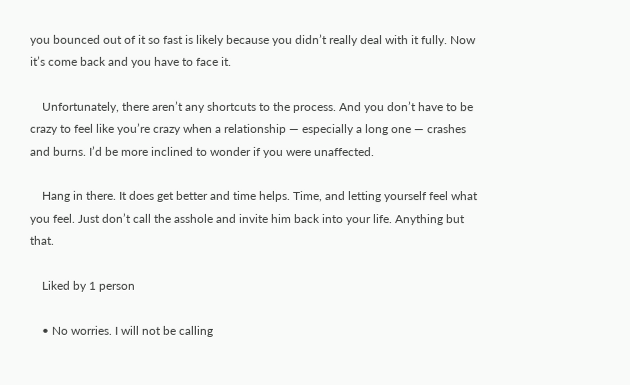you bounced out of it so fast is likely because you didn’t really deal with it fully. Now it’s come back and you have to face it.

    Unfortunately, there aren’t any shortcuts to the process. And you don’t have to be crazy to feel like you’re crazy when a relationship — especially a long one — crashes and burns. I’d be more inclined to wonder if you were unaffected.

    Hang in there. It does get better and time helps. Time, and letting yourself feel what you feel. Just don’t call the asshole and invite him back into your life. Anything but that.

    Liked by 1 person

    • No worries. I will not be calling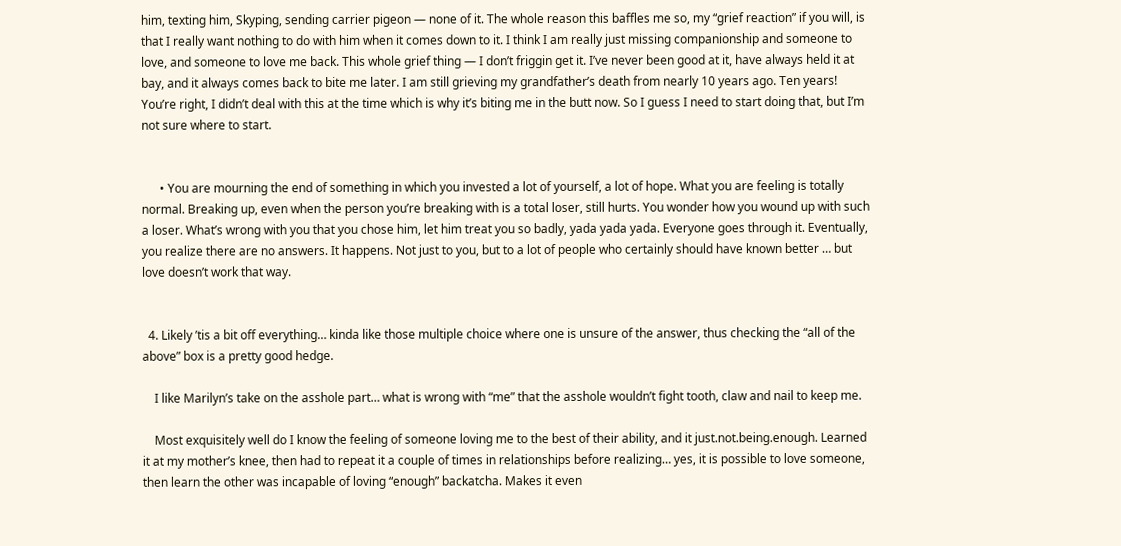him, texting him, Skyping, sending carrier pigeon — none of it. The whole reason this baffles me so, my “grief reaction” if you will, is that I really want nothing to do with him when it comes down to it. I think I am really just missing companionship and someone to love, and someone to love me back. This whole grief thing — I don’t friggin get it. I’ve never been good at it, have always held it at bay, and it always comes back to bite me later. I am still grieving my grandfather’s death from nearly 10 years ago. Ten years! You’re right, I didn’t deal with this at the time which is why it’s biting me in the butt now. So I guess I need to start doing that, but I’m not sure where to start.


      • You are mourning the end of something in which you invested a lot of yourself, a lot of hope. What you are feeling is totally normal. Breaking up, even when the person you’re breaking with is a total loser, still hurts. You wonder how you wound up with such a loser. What’s wrong with you that you chose him, let him treat you so badly, yada yada yada. Everyone goes through it. Eventually, you realize there are no answers. It happens. Not just to you, but to a lot of people who certainly should have known better … but love doesn’t work that way.


  4. Likely ’tis a bit off everything… kinda like those multiple choice where one is unsure of the answer, thus checking the “all of the above” box is a pretty good hedge.

    I like Marilyn’s take on the asshole part… what is wrong with “me” that the asshole wouldn’t fight tooth, claw and nail to keep me.

    Most exquisitely well do I know the feeling of someone loving me to the best of their ability, and it just.not.being.enough. Learned it at my mother’s knee, then had to repeat it a couple of times in relationships before realizing… yes, it is possible to love someone, then learn the other was incapable of loving “enough” backatcha. Makes it even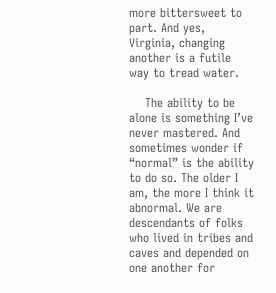more bittersweet to part. And yes, Virginia, changing another is a futile way to tread water.

    The ability to be alone is something I’ve never mastered. And sometimes wonder if “normal” is the ability to do so. The older I am, the more I think it abnormal. We are descendants of folks who lived in tribes and caves and depended on one another for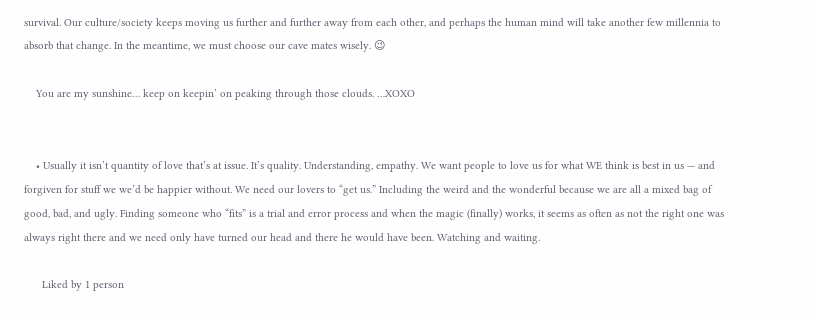survival. Our culture/society keeps moving us further and further away from each other, and perhaps the human mind will take another few millennia to absorb that change. In the meantime, we must choose our cave mates wisely. 😉

    You are my sunshine… keep on keepin’ on peaking through those clouds. …XOXO


    • Usually it isn’t quantity of love that’s at issue. It’s quality. Understanding, empathy. We want people to love us for what WE think is best in us — and forgiven for stuff we we’d be happier without. We need our lovers to “get us.” Including the weird and the wonderful because we are all a mixed bag of good, bad, and ugly. Finding someone who “fits” is a trial and error process and when the magic (finally) works, it seems as often as not the right one was always right there and we need only have turned our head and there he would have been. Watching and waiting.

      Liked by 1 person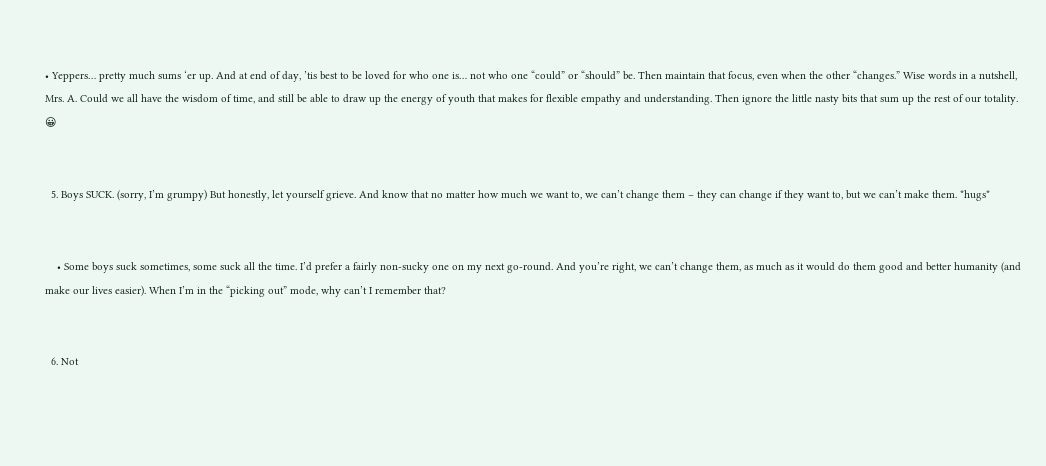• Yeppers… pretty much sums ‘er up. And at end of day, ’tis best to be loved for who one is… not who one “could” or “should” be. Then maintain that focus, even when the other “changes.” Wise words in a nutshell, Mrs. A. Could we all have the wisdom of time, and still be able to draw up the energy of youth that makes for flexible empathy and understanding. Then ignore the little nasty bits that sum up the rest of our totality. 😀


  5. Boys SUCK. (sorry, I’m grumpy) But honestly, let yourself grieve. And know that no matter how much we want to, we can’t change them – they can change if they want to, but we can’t make them. *hugs*


    • Some boys suck sometimes, some suck all the time. I’d prefer a fairly non-sucky one on my next go-round. And you’re right, we can’t change them, as much as it would do them good and better humanity (and make our lives easier). When I’m in the “picking out” mode, why can’t I remember that?


  6. Not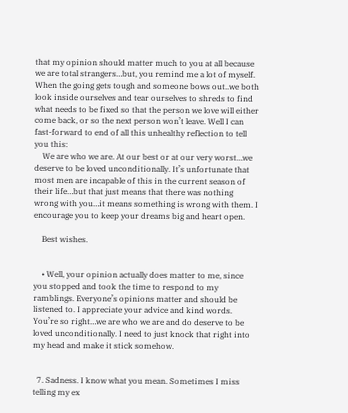that my opinion should matter much to you at all because we are total strangers…but, you remind me a lot of myself. When the going gets tough and someone bows out..we both look inside ourselves and tear ourselves to shreds to find what needs to be fixed so that the person we love will either come back, or so the next person won’t leave. Well I can fast-forward to end of all this unhealthy reflection to tell you this:
    We are who we are. At our best or at our very worst…we deserve to be loved unconditionally. It’s unfortunate that most men are incapable of this in the current season of their life…but that just means that there was nothing wrong with you…it means something is wrong with them. I encourage you to keep your dreams big and heart open.

    Best wishes.


    • Well, your opinion actually does matter to me, since you stopped and took the time to respond to my ramblings. Everyone’s opinions matter and should be listened to. I appreciate your advice and kind words. You’re so right…we are who we are and do deserve to be loved unconditionally. I need to just knock that right into my head and make it stick somehow.


  7. Sadness. I know what you mean. Sometimes I miss telling my ex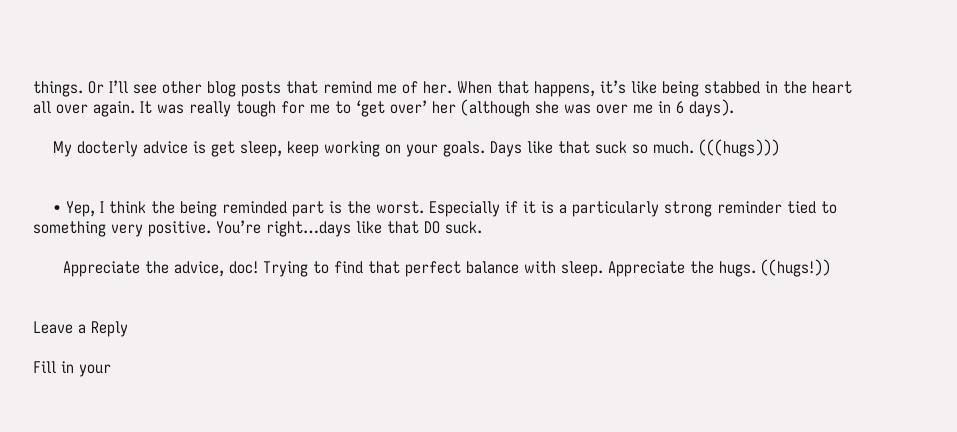things. Or I’ll see other blog posts that remind me of her. When that happens, it’s like being stabbed in the heart all over again. It was really tough for me to ‘get over’ her (although she was over me in 6 days).

    My docterly advice is get sleep, keep working on your goals. Days like that suck so much. (((hugs)))


    • Yep, I think the being reminded part is the worst. Especially if it is a particularly strong reminder tied to something very positive. You’re right…days like that DO suck.

      Appreciate the advice, doc! Trying to find that perfect balance with sleep. Appreciate the hugs. ((hugs!))


Leave a Reply

Fill in your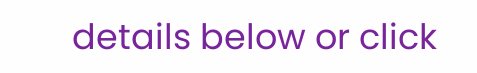details below or click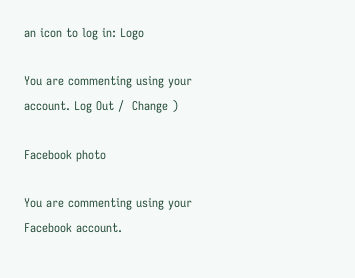an icon to log in: Logo

You are commenting using your account. Log Out /  Change )

Facebook photo

You are commenting using your Facebook account.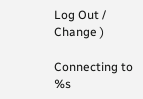Log Out /  Change )

Connecting to %s